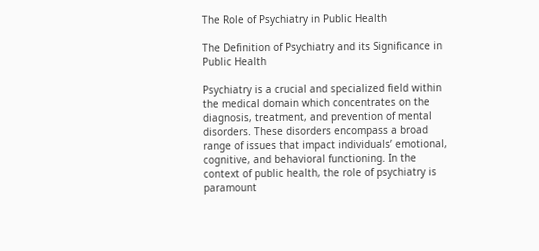The Role of Psychiatry in Public Health

The Definition of Psychiatry and its Significance in Public Health

Psychiatry is a crucial and specialized field within the medical domain which concentrates on the diagnosis, treatment, and prevention of mental disorders. These disorders encompass a broad range of issues that impact individuals’ emotional, cognitive, and behavioral functioning. In the context of public health, the role of psychiatry is paramount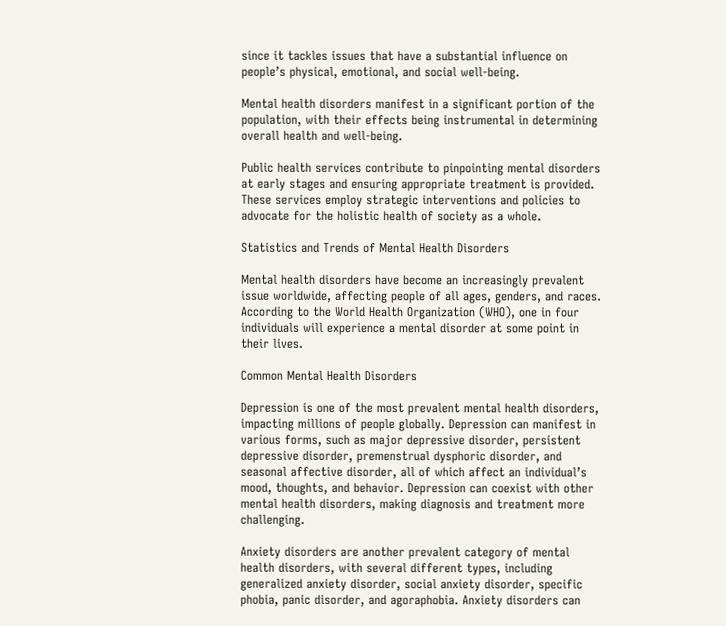since it tackles issues that have a substantial influence on people’s physical, emotional, and social well-being.

Mental health disorders manifest in a significant portion of the population, with their effects being instrumental in determining overall health and well-being.

Public health services contribute to pinpointing mental disorders at early stages and ensuring appropriate treatment is provided. These services employ strategic interventions and policies to advocate for the holistic health of society as a whole.

Statistics and Trends of Mental Health Disorders

Mental health disorders have become an increasingly prevalent issue worldwide, affecting people of all ages, genders, and races. According to the World Health Organization (WHO), one in four individuals will experience a mental disorder at some point in their lives.

Common Mental Health Disorders

Depression is one of the most prevalent mental health disorders, impacting millions of people globally. Depression can manifest in various forms, such as major depressive disorder, persistent depressive disorder, premenstrual dysphoric disorder, and seasonal affective disorder, all of which affect an individual’s mood, thoughts, and behavior. Depression can coexist with other mental health disorders, making diagnosis and treatment more challenging.

Anxiety disorders are another prevalent category of mental health disorders, with several different types, including generalized anxiety disorder, social anxiety disorder, specific phobia, panic disorder, and agoraphobia. Anxiety disorders can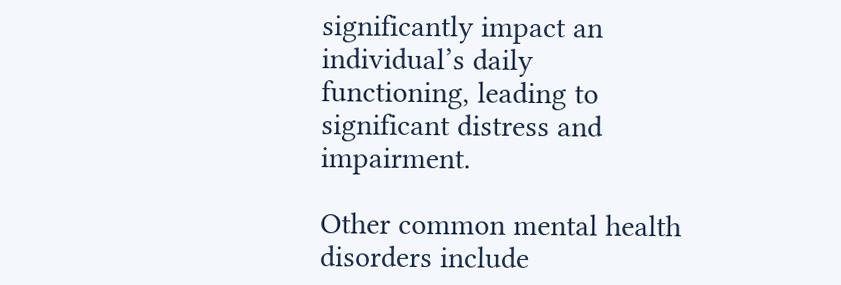significantly impact an individual’s daily functioning, leading to significant distress and impairment.

Other common mental health disorders include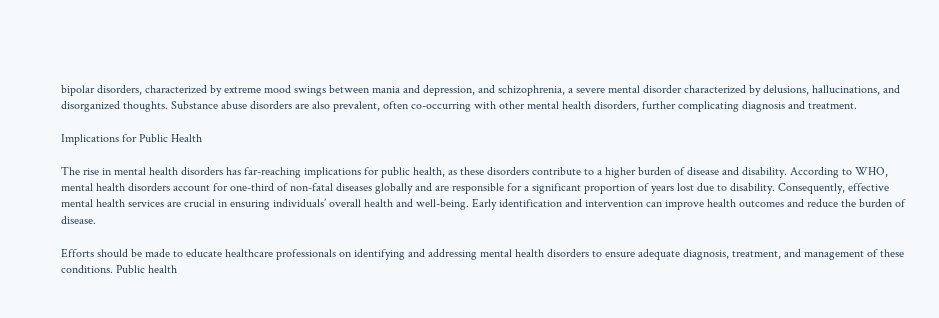bipolar disorders, characterized by extreme mood swings between mania and depression, and schizophrenia, a severe mental disorder characterized by delusions, hallucinations, and disorganized thoughts. Substance abuse disorders are also prevalent, often co-occurring with other mental health disorders, further complicating diagnosis and treatment.

Implications for Public Health

The rise in mental health disorders has far-reaching implications for public health, as these disorders contribute to a higher burden of disease and disability. According to WHO, mental health disorders account for one-third of non-fatal diseases globally and are responsible for a significant proportion of years lost due to disability. Consequently, effective mental health services are crucial in ensuring individuals’ overall health and well-being. Early identification and intervention can improve health outcomes and reduce the burden of disease.

Efforts should be made to educate healthcare professionals on identifying and addressing mental health disorders to ensure adequate diagnosis, treatment, and management of these conditions. Public health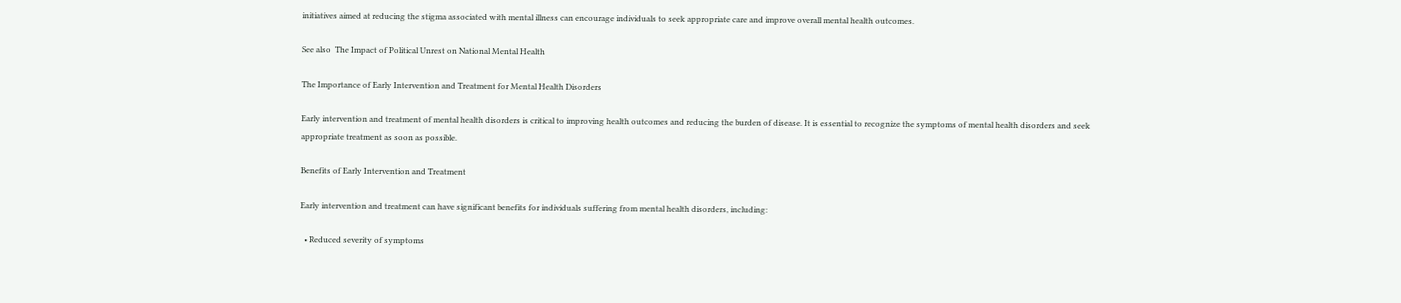initiatives aimed at reducing the stigma associated with mental illness can encourage individuals to seek appropriate care and improve overall mental health outcomes.

See also  The Impact of Political Unrest on National Mental Health

The Importance of Early Intervention and Treatment for Mental Health Disorders

Early intervention and treatment of mental health disorders is critical to improving health outcomes and reducing the burden of disease. It is essential to recognize the symptoms of mental health disorders and seek appropriate treatment as soon as possible.

Benefits of Early Intervention and Treatment

Early intervention and treatment can have significant benefits for individuals suffering from mental health disorders, including:

  • Reduced severity of symptoms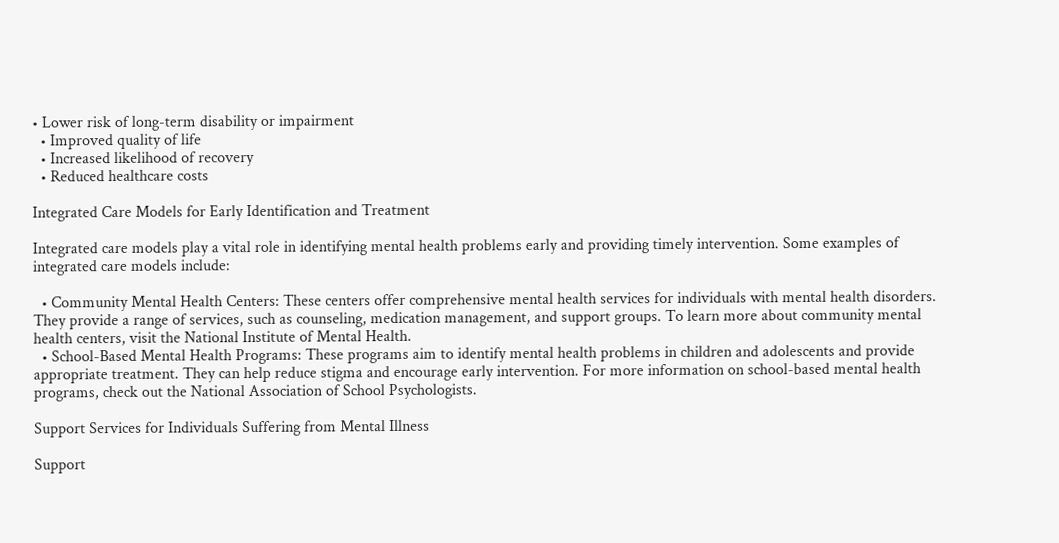• Lower risk of long-term disability or impairment
  • Improved quality of life
  • Increased likelihood of recovery
  • Reduced healthcare costs

Integrated Care Models for Early Identification and Treatment

Integrated care models play a vital role in identifying mental health problems early and providing timely intervention. Some examples of integrated care models include:

  • Community Mental Health Centers: These centers offer comprehensive mental health services for individuals with mental health disorders. They provide a range of services, such as counseling, medication management, and support groups. To learn more about community mental health centers, visit the National Institute of Mental Health.
  • School-Based Mental Health Programs: These programs aim to identify mental health problems in children and adolescents and provide appropriate treatment. They can help reduce stigma and encourage early intervention. For more information on school-based mental health programs, check out the National Association of School Psychologists.

Support Services for Individuals Suffering from Mental Illness

Support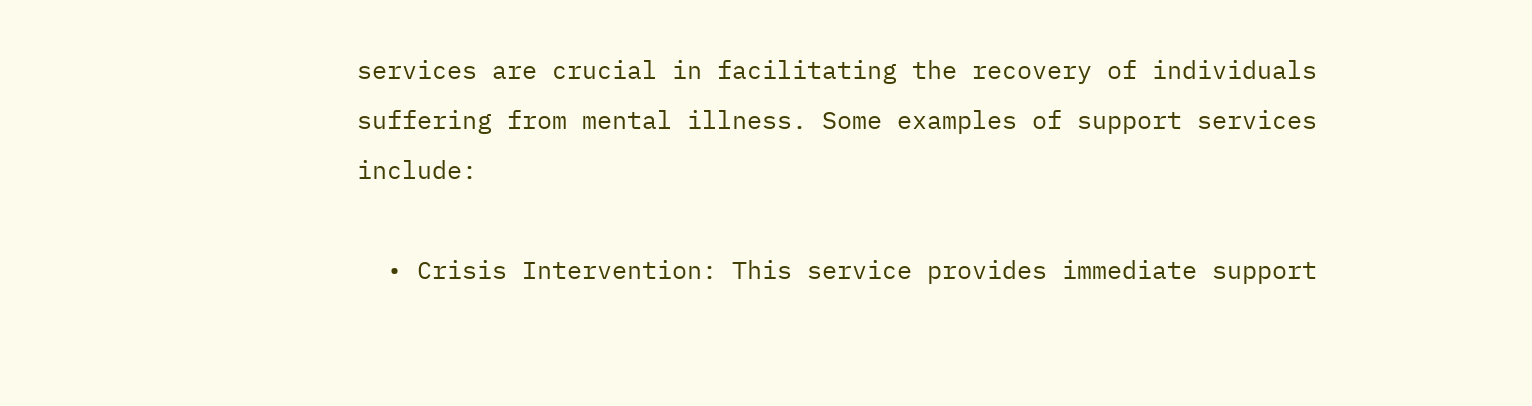services are crucial in facilitating the recovery of individuals suffering from mental illness. Some examples of support services include:

  • Crisis Intervention: This service provides immediate support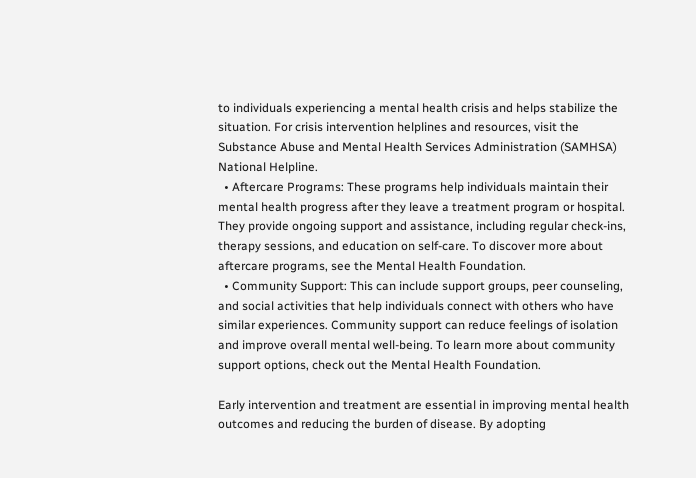to individuals experiencing a mental health crisis and helps stabilize the situation. For crisis intervention helplines and resources, visit the Substance Abuse and Mental Health Services Administration (SAMHSA) National Helpline.
  • Aftercare Programs: These programs help individuals maintain their mental health progress after they leave a treatment program or hospital. They provide ongoing support and assistance, including regular check-ins, therapy sessions, and education on self-care. To discover more about aftercare programs, see the Mental Health Foundation.
  • Community Support: This can include support groups, peer counseling, and social activities that help individuals connect with others who have similar experiences. Community support can reduce feelings of isolation and improve overall mental well-being. To learn more about community support options, check out the Mental Health Foundation.

Early intervention and treatment are essential in improving mental health outcomes and reducing the burden of disease. By adopting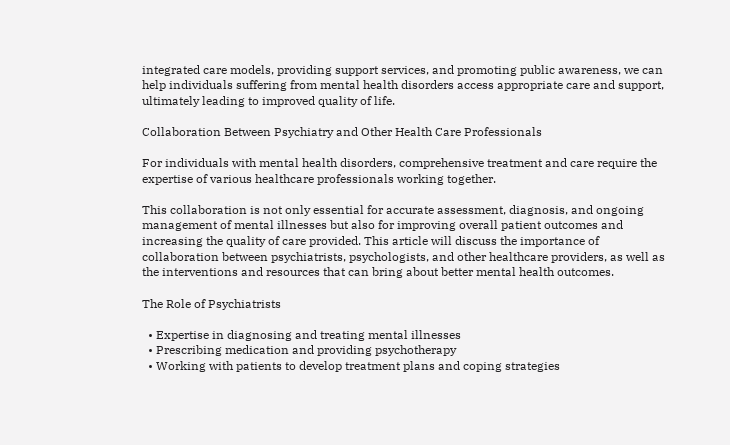integrated care models, providing support services, and promoting public awareness, we can help individuals suffering from mental health disorders access appropriate care and support, ultimately leading to improved quality of life.

Collaboration Between Psychiatry and Other Health Care Professionals

For individuals with mental health disorders, comprehensive treatment and care require the expertise of various healthcare professionals working together.

This collaboration is not only essential for accurate assessment, diagnosis, and ongoing management of mental illnesses but also for improving overall patient outcomes and increasing the quality of care provided. This article will discuss the importance of collaboration between psychiatrists, psychologists, and other healthcare providers, as well as the interventions and resources that can bring about better mental health outcomes.

The Role of Psychiatrists

  • Expertise in diagnosing and treating mental illnesses
  • Prescribing medication and providing psychotherapy
  • Working with patients to develop treatment plans and coping strategies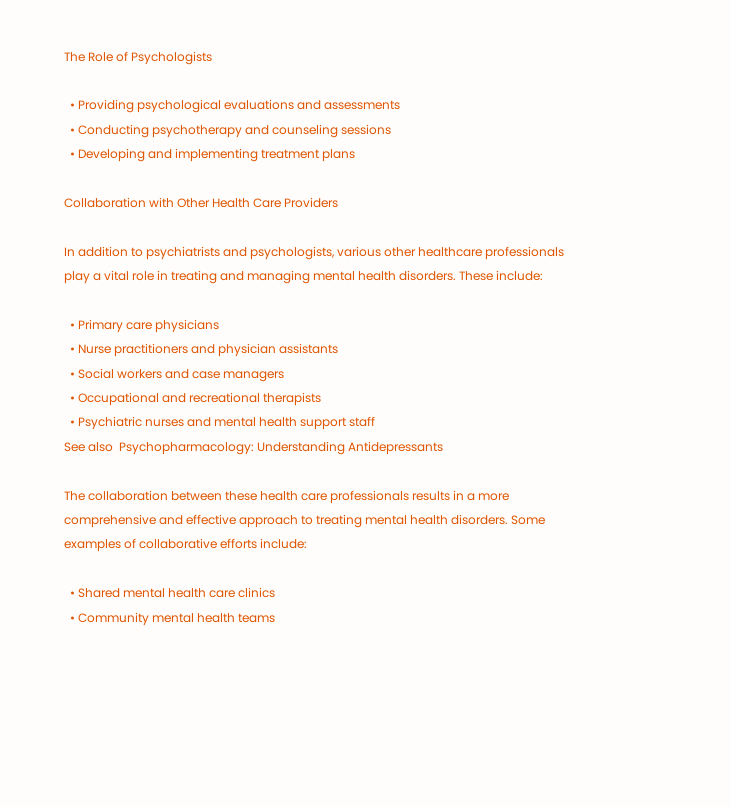The Role of Psychologists

  • Providing psychological evaluations and assessments
  • Conducting psychotherapy and counseling sessions
  • Developing and implementing treatment plans

Collaboration with Other Health Care Providers

In addition to psychiatrists and psychologists, various other healthcare professionals play a vital role in treating and managing mental health disorders. These include:

  • Primary care physicians
  • Nurse practitioners and physician assistants
  • Social workers and case managers
  • Occupational and recreational therapists
  • Psychiatric nurses and mental health support staff
See also  Psychopharmacology: Understanding Antidepressants

The collaboration between these health care professionals results in a more comprehensive and effective approach to treating mental health disorders. Some examples of collaborative efforts include:

  • Shared mental health care clinics
  • Community mental health teams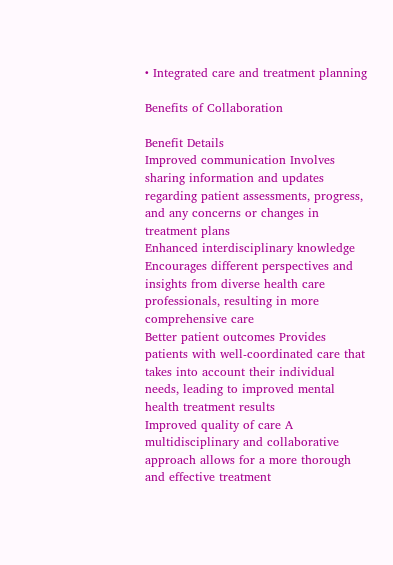• Integrated care and treatment planning

Benefits of Collaboration

Benefit Details
Improved communication Involves sharing information and updates regarding patient assessments, progress, and any concerns or changes in treatment plans
Enhanced interdisciplinary knowledge Encourages different perspectives and insights from diverse health care professionals, resulting in more comprehensive care
Better patient outcomes Provides patients with well-coordinated care that takes into account their individual needs, leading to improved mental health treatment results
Improved quality of care A multidisciplinary and collaborative approach allows for a more thorough and effective treatment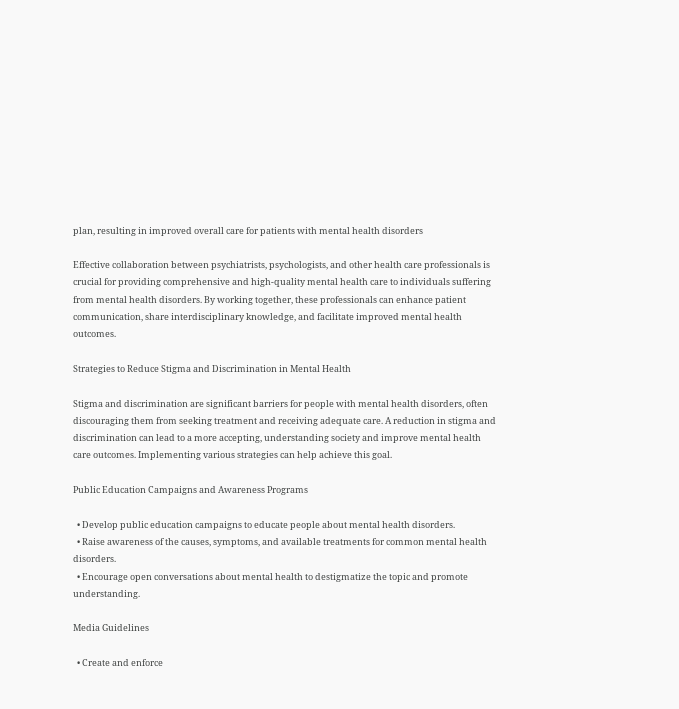plan, resulting in improved overall care for patients with mental health disorders

Effective collaboration between psychiatrists, psychologists, and other health care professionals is crucial for providing comprehensive and high-quality mental health care to individuals suffering from mental health disorders. By working together, these professionals can enhance patient communication, share interdisciplinary knowledge, and facilitate improved mental health outcomes.

Strategies to Reduce Stigma and Discrimination in Mental Health

Stigma and discrimination are significant barriers for people with mental health disorders, often discouraging them from seeking treatment and receiving adequate care. A reduction in stigma and discrimination can lead to a more accepting, understanding society and improve mental health care outcomes. Implementing various strategies can help achieve this goal.

Public Education Campaigns and Awareness Programs

  • Develop public education campaigns to educate people about mental health disorders.
  • Raise awareness of the causes, symptoms, and available treatments for common mental health disorders.
  • Encourage open conversations about mental health to destigmatize the topic and promote understanding.

Media Guidelines

  • Create and enforce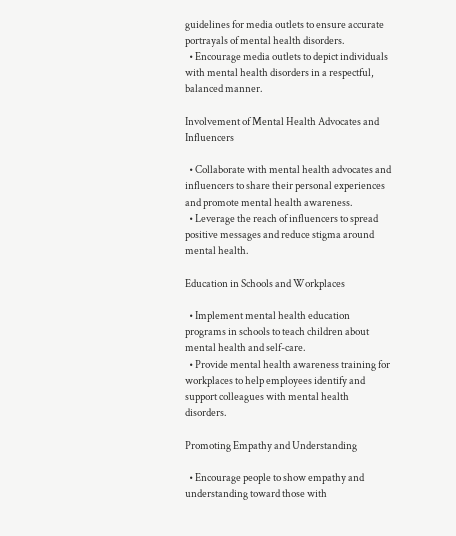guidelines for media outlets to ensure accurate portrayals of mental health disorders.
  • Encourage media outlets to depict individuals with mental health disorders in a respectful, balanced manner.

Involvement of Mental Health Advocates and Influencers

  • Collaborate with mental health advocates and influencers to share their personal experiences and promote mental health awareness.
  • Leverage the reach of influencers to spread positive messages and reduce stigma around mental health.

Education in Schools and Workplaces

  • Implement mental health education programs in schools to teach children about mental health and self-care.
  • Provide mental health awareness training for workplaces to help employees identify and support colleagues with mental health disorders.

Promoting Empathy and Understanding

  • Encourage people to show empathy and understanding toward those with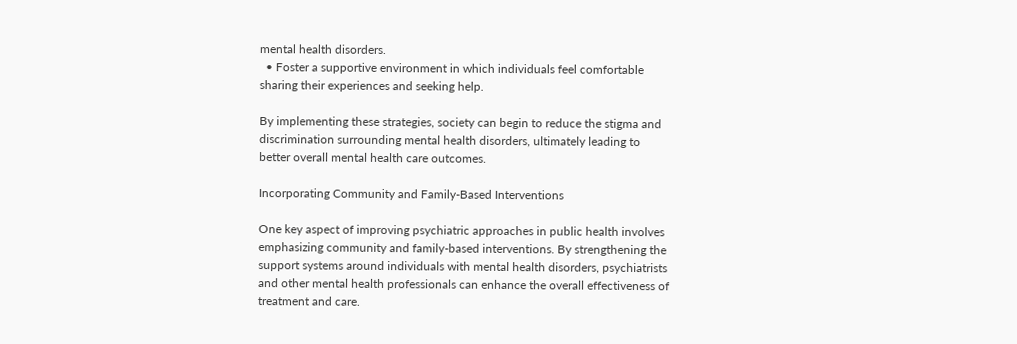mental health disorders.
  • Foster a supportive environment in which individuals feel comfortable sharing their experiences and seeking help.

By implementing these strategies, society can begin to reduce the stigma and discrimination surrounding mental health disorders, ultimately leading to better overall mental health care outcomes.

Incorporating Community and Family-Based Interventions

One key aspect of improving psychiatric approaches in public health involves emphasizing community and family-based interventions. By strengthening the support systems around individuals with mental health disorders, psychiatrists and other mental health professionals can enhance the overall effectiveness of treatment and care.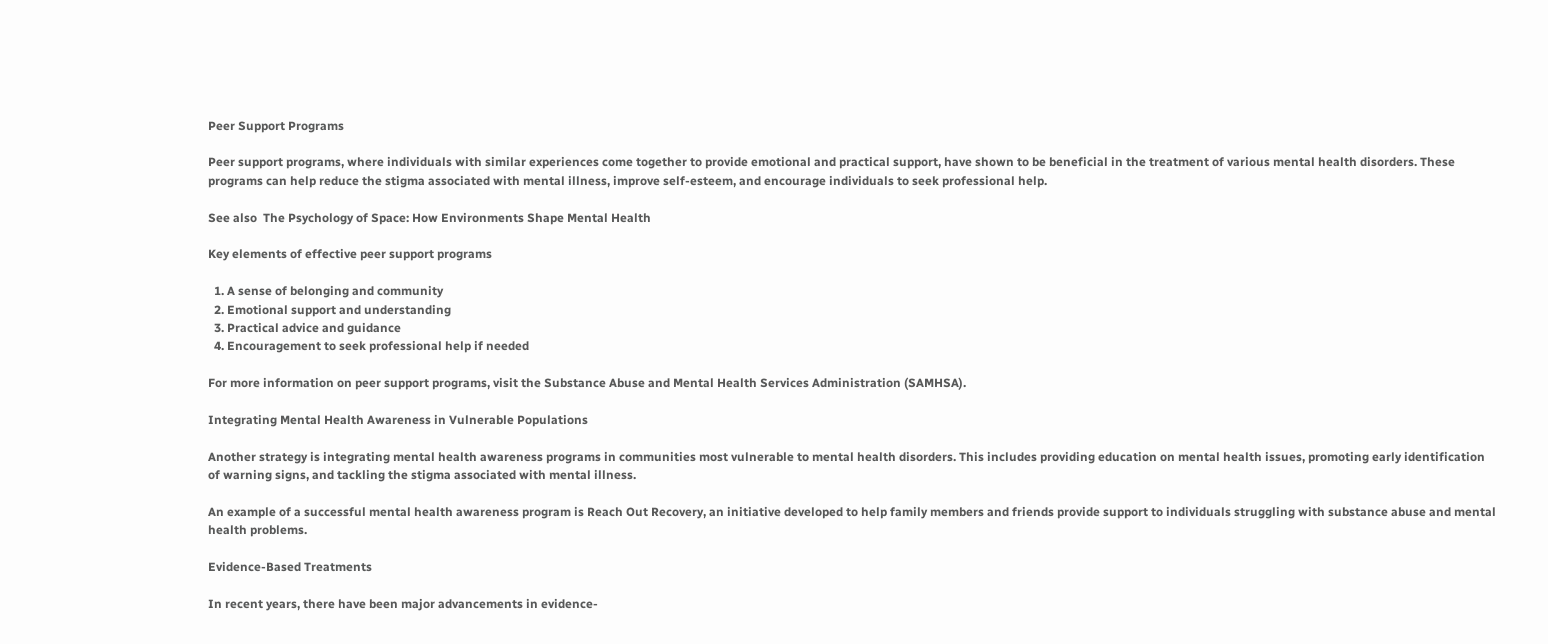Peer Support Programs

Peer support programs, where individuals with similar experiences come together to provide emotional and practical support, have shown to be beneficial in the treatment of various mental health disorders. These programs can help reduce the stigma associated with mental illness, improve self-esteem, and encourage individuals to seek professional help.

See also  The Psychology of Space: How Environments Shape Mental Health

Key elements of effective peer support programs

  1. A sense of belonging and community
  2. Emotional support and understanding
  3. Practical advice and guidance
  4. Encouragement to seek professional help if needed

For more information on peer support programs, visit the Substance Abuse and Mental Health Services Administration (SAMHSA).

Integrating Mental Health Awareness in Vulnerable Populations

Another strategy is integrating mental health awareness programs in communities most vulnerable to mental health disorders. This includes providing education on mental health issues, promoting early identification of warning signs, and tackling the stigma associated with mental illness.

An example of a successful mental health awareness program is Reach Out Recovery, an initiative developed to help family members and friends provide support to individuals struggling with substance abuse and mental health problems.

Evidence-Based Treatments

In recent years, there have been major advancements in evidence-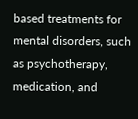based treatments for mental disorders, such as psychotherapy, medication, and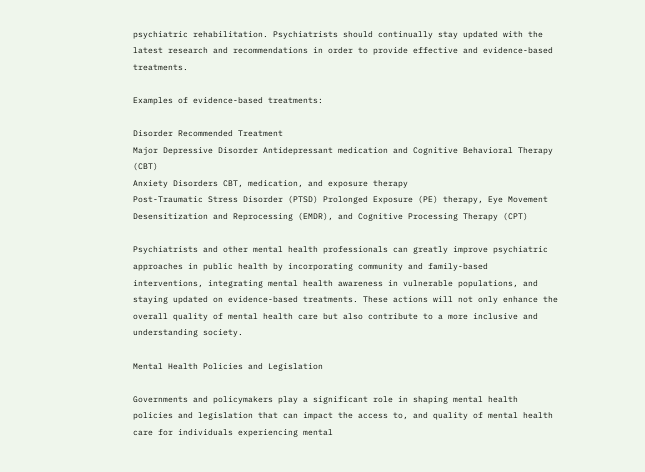psychiatric rehabilitation. Psychiatrists should continually stay updated with the latest research and recommendations in order to provide effective and evidence-based treatments.

Examples of evidence-based treatments:

Disorder Recommended Treatment
Major Depressive Disorder Antidepressant medication and Cognitive Behavioral Therapy (CBT)
Anxiety Disorders CBT, medication, and exposure therapy
Post-Traumatic Stress Disorder (PTSD) Prolonged Exposure (PE) therapy, Eye Movement Desensitization and Reprocessing (EMDR), and Cognitive Processing Therapy (CPT)

Psychiatrists and other mental health professionals can greatly improve psychiatric approaches in public health by incorporating community and family-based interventions, integrating mental health awareness in vulnerable populations, and staying updated on evidence-based treatments. These actions will not only enhance the overall quality of mental health care but also contribute to a more inclusive and understanding society.

Mental Health Policies and Legislation

Governments and policymakers play a significant role in shaping mental health policies and legislation that can impact the access to, and quality of mental health care for individuals experiencing mental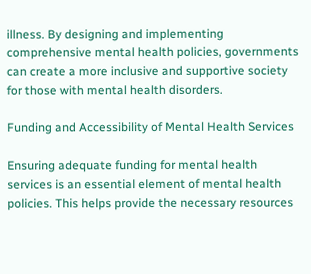illness. By designing and implementing comprehensive mental health policies, governments can create a more inclusive and supportive society for those with mental health disorders.

Funding and Accessibility of Mental Health Services

Ensuring adequate funding for mental health services is an essential element of mental health policies. This helps provide the necessary resources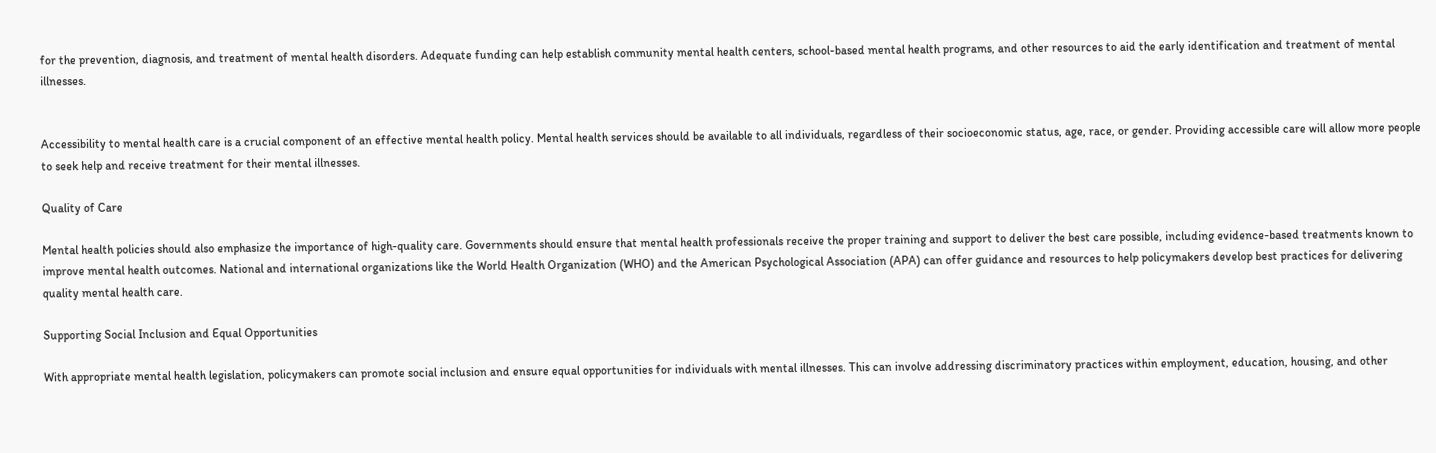for the prevention, diagnosis, and treatment of mental health disorders. Adequate funding can help establish community mental health centers, school-based mental health programs, and other resources to aid the early identification and treatment of mental illnesses.


Accessibility to mental health care is a crucial component of an effective mental health policy. Mental health services should be available to all individuals, regardless of their socioeconomic status, age, race, or gender. Providing accessible care will allow more people to seek help and receive treatment for their mental illnesses.

Quality of Care

Mental health policies should also emphasize the importance of high-quality care. Governments should ensure that mental health professionals receive the proper training and support to deliver the best care possible, including evidence-based treatments known to improve mental health outcomes. National and international organizations like the World Health Organization (WHO) and the American Psychological Association (APA) can offer guidance and resources to help policymakers develop best practices for delivering quality mental health care.

Supporting Social Inclusion and Equal Opportunities

With appropriate mental health legislation, policymakers can promote social inclusion and ensure equal opportunities for individuals with mental illnesses. This can involve addressing discriminatory practices within employment, education, housing, and other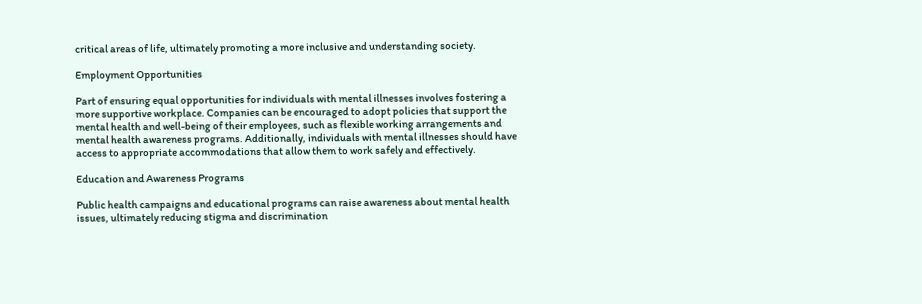critical areas of life, ultimately promoting a more inclusive and understanding society.

Employment Opportunities

Part of ensuring equal opportunities for individuals with mental illnesses involves fostering a more supportive workplace. Companies can be encouraged to adopt policies that support the mental health and well-being of their employees, such as flexible working arrangements and mental health awareness programs. Additionally, individuals with mental illnesses should have access to appropriate accommodations that allow them to work safely and effectively.

Education and Awareness Programs

Public health campaigns and educational programs can raise awareness about mental health issues, ultimately reducing stigma and discrimination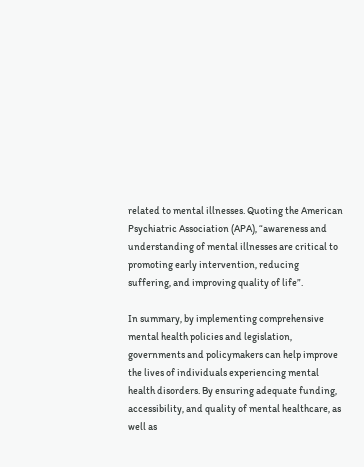related to mental illnesses. Quoting the American Psychiatric Association (APA), “awareness and understanding of mental illnesses are critical to promoting early intervention, reducing suffering, and improving quality of life”.

In summary, by implementing comprehensive mental health policies and legislation, governments and policymakers can help improve the lives of individuals experiencing mental health disorders. By ensuring adequate funding, accessibility, and quality of mental healthcare, as well as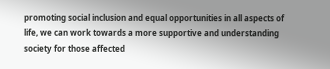promoting social inclusion and equal opportunities in all aspects of life, we can work towards a more supportive and understanding society for those affected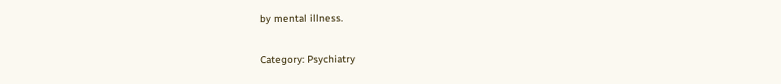by mental illness.

Category: Psychiatry